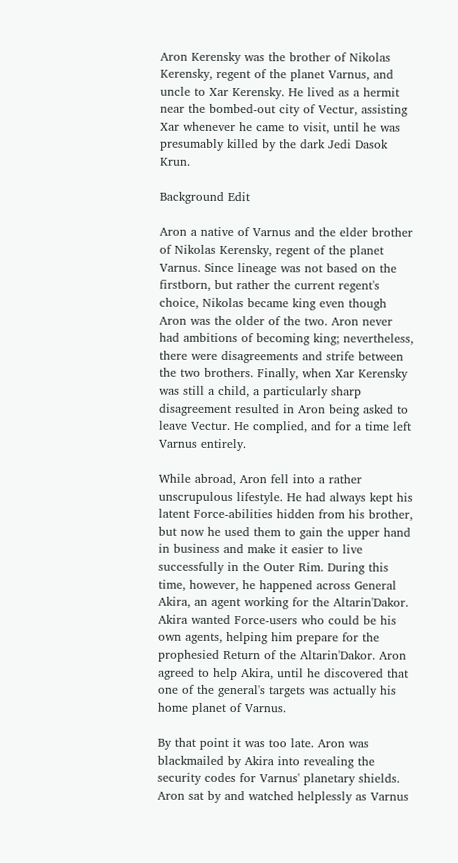Aron Kerensky was the brother of Nikolas Kerensky, regent of the planet Varnus, and uncle to Xar Kerensky. He lived as a hermit near the bombed-out city of Vectur, assisting Xar whenever he came to visit, until he was presumably killed by the dark Jedi Dasok Krun.

Background Edit

Aron a native of Varnus and the elder brother of Nikolas Kerensky, regent of the planet Varnus. Since lineage was not based on the firstborn, but rather the current regent's choice, Nikolas became king even though Aron was the older of the two. Aron never had ambitions of becoming king; nevertheless, there were disagreements and strife between the two brothers. Finally, when Xar Kerensky was still a child, a particularly sharp disagreement resulted in Aron being asked to leave Vectur. He complied, and for a time left Varnus entirely.

While abroad, Aron fell into a rather unscrupulous lifestyle. He had always kept his latent Force-abilities hidden from his brother, but now he used them to gain the upper hand in business and make it easier to live successfully in the Outer Rim. During this time, however, he happened across General Akira, an agent working for the Altarin'Dakor. Akira wanted Force-users who could be his own agents, helping him prepare for the prophesied Return of the Altarin'Dakor. Aron agreed to help Akira, until he discovered that one of the general's targets was actually his home planet of Varnus.

By that point it was too late. Aron was blackmailed by Akira into revealing the security codes for Varnus' planetary shields. Aron sat by and watched helplessly as Varnus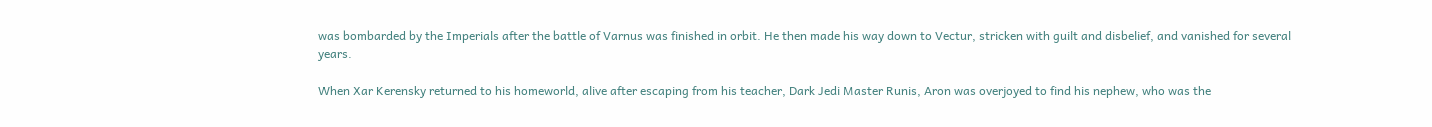was bombarded by the Imperials after the battle of Varnus was finished in orbit. He then made his way down to Vectur, stricken with guilt and disbelief, and vanished for several years.

When Xar Kerensky returned to his homeworld, alive after escaping from his teacher, Dark Jedi Master Runis, Aron was overjoyed to find his nephew, who was the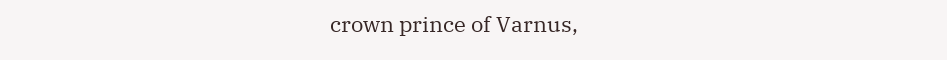crown prince of Varnus,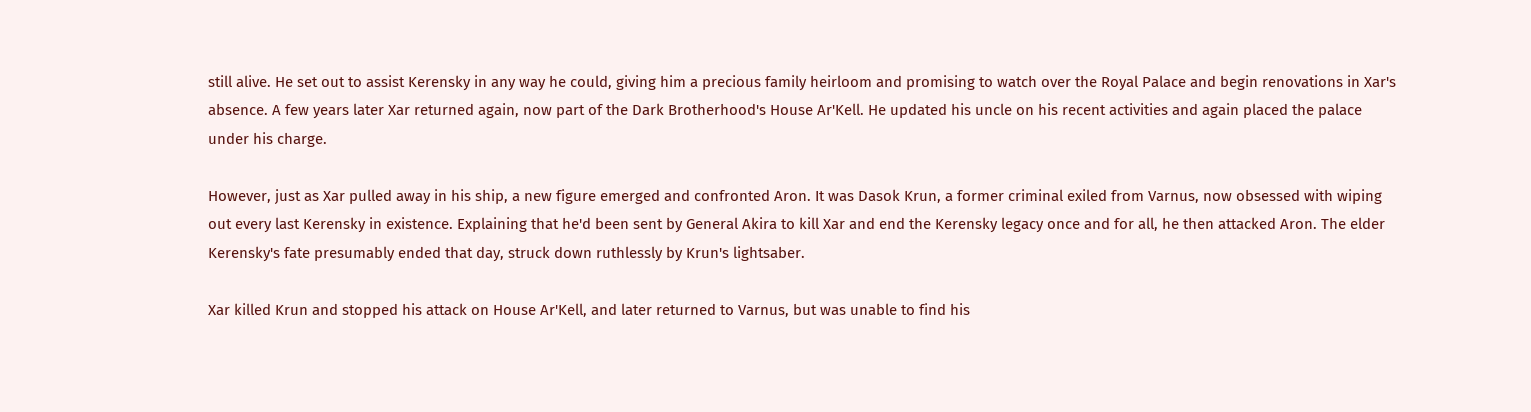still alive. He set out to assist Kerensky in any way he could, giving him a precious family heirloom and promising to watch over the Royal Palace and begin renovations in Xar's absence. A few years later Xar returned again, now part of the Dark Brotherhood's House Ar'Kell. He updated his uncle on his recent activities and again placed the palace under his charge.

However, just as Xar pulled away in his ship, a new figure emerged and confronted Aron. It was Dasok Krun, a former criminal exiled from Varnus, now obsessed with wiping out every last Kerensky in existence. Explaining that he'd been sent by General Akira to kill Xar and end the Kerensky legacy once and for all, he then attacked Aron. The elder Kerensky's fate presumably ended that day, struck down ruthlessly by Krun's lightsaber.

Xar killed Krun and stopped his attack on House Ar'Kell, and later returned to Varnus, but was unable to find his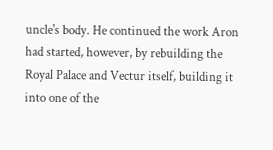uncle's body. He continued the work Aron had started, however, by rebuilding the Royal Palace and Vectur itself, building it into one of the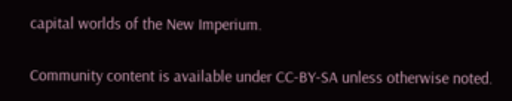capital worlds of the New Imperium.

Community content is available under CC-BY-SA unless otherwise noted.